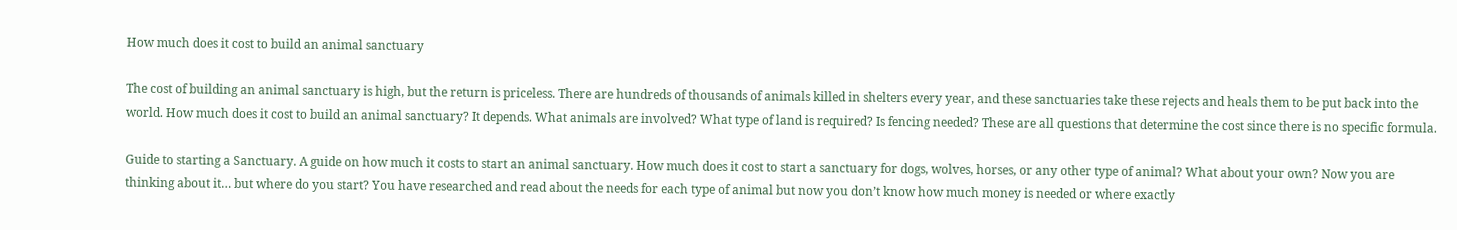How much does it cost to build an animal sanctuary

The cost of building an animal sanctuary is high, but the return is priceless. There are hundreds of thousands of animals killed in shelters every year, and these sanctuaries take these rejects and heals them to be put back into the world. How much does it cost to build an animal sanctuary? It depends. What animals are involved? What type of land is required? Is fencing needed? These are all questions that determine the cost since there is no specific formula.

Guide to starting a Sanctuary. A guide on how much it costs to start an animal sanctuary. How much does it cost to start a sanctuary for dogs, wolves, horses, or any other type of animal? What about your own? Now you are thinking about it… but where do you start? You have researched and read about the needs for each type of animal but now you don’t know how much money is needed or where exactly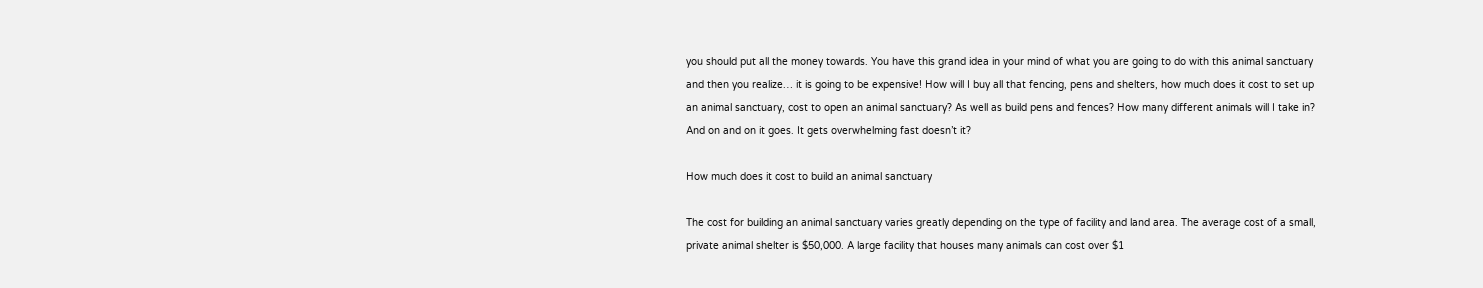you should put all the money towards. You have this grand idea in your mind of what you are going to do with this animal sanctuary and then you realize… it is going to be expensive! How will I buy all that fencing, pens and shelters, how much does it cost to set up an animal sanctuary, cost to open an animal sanctuary? As well as build pens and fences? How many different animals will I take in? And on and on it goes. It gets overwhelming fast doesn’t it?

How much does it cost to build an animal sanctuary

The cost for building an animal sanctuary varies greatly depending on the type of facility and land area. The average cost of a small, private animal shelter is $50,000. A large facility that houses many animals can cost over $1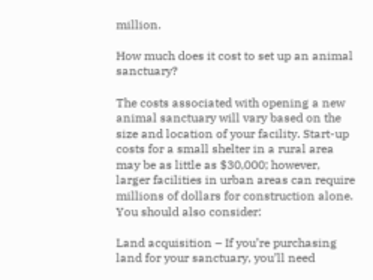million.

How much does it cost to set up an animal sanctuary?

The costs associated with opening a new animal sanctuary will vary based on the size and location of your facility. Start-up costs for a small shelter in a rural area may be as little as $30,000; however, larger facilities in urban areas can require millions of dollars for construction alone. You should also consider:

Land acquisition – If you’re purchasing land for your sanctuary, you’ll need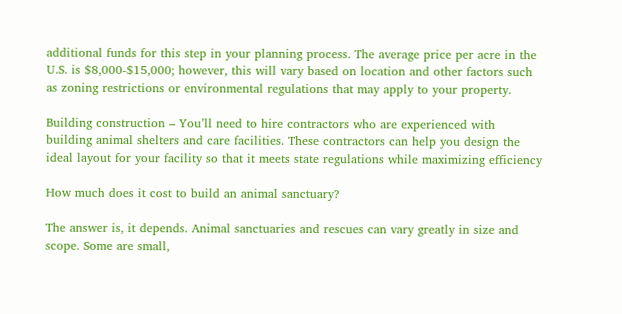additional funds for this step in your planning process. The average price per acre in the U.S. is $8,000-$15,000; however, this will vary based on location and other factors such as zoning restrictions or environmental regulations that may apply to your property.

Building construction – You’ll need to hire contractors who are experienced with building animal shelters and care facilities. These contractors can help you design the ideal layout for your facility so that it meets state regulations while maximizing efficiency

How much does it cost to build an animal sanctuary?

The answer is, it depends. Animal sanctuaries and rescues can vary greatly in size and scope. Some are small,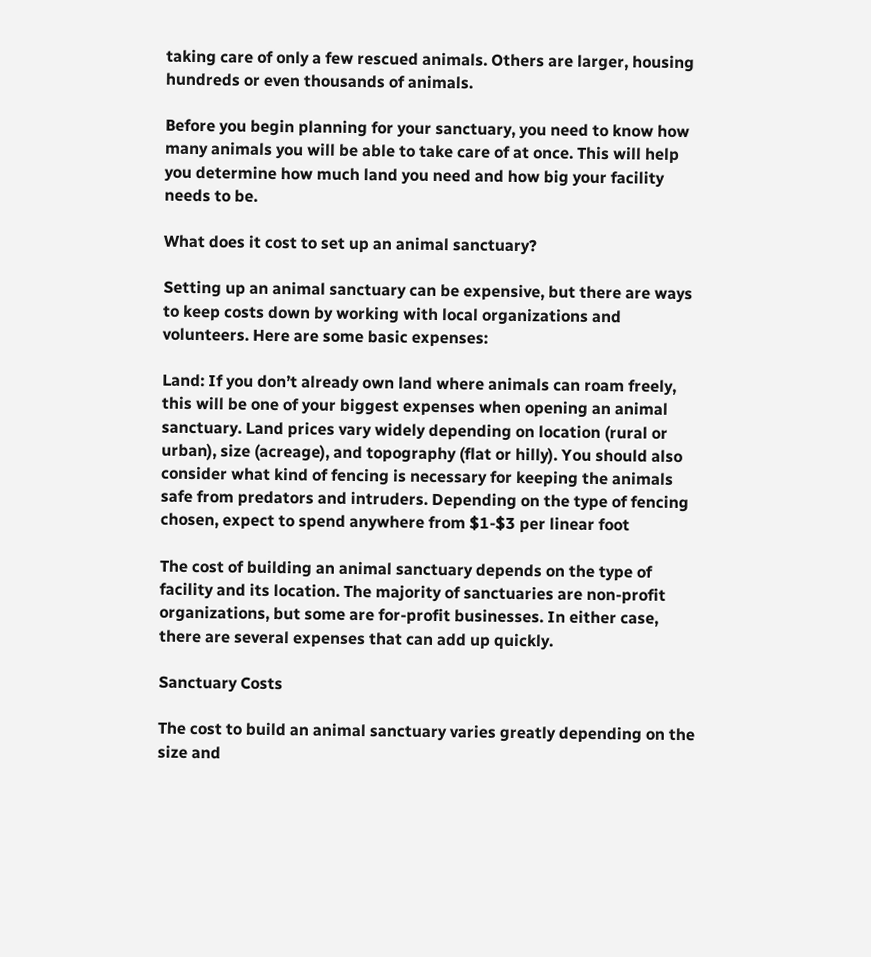taking care of only a few rescued animals. Others are larger, housing hundreds or even thousands of animals.

Before you begin planning for your sanctuary, you need to know how many animals you will be able to take care of at once. This will help you determine how much land you need and how big your facility needs to be.

What does it cost to set up an animal sanctuary?

Setting up an animal sanctuary can be expensive, but there are ways to keep costs down by working with local organizations and volunteers. Here are some basic expenses:

Land: If you don’t already own land where animals can roam freely, this will be one of your biggest expenses when opening an animal sanctuary. Land prices vary widely depending on location (rural or urban), size (acreage), and topography (flat or hilly). You should also consider what kind of fencing is necessary for keeping the animals safe from predators and intruders. Depending on the type of fencing chosen, expect to spend anywhere from $1-$3 per linear foot

The cost of building an animal sanctuary depends on the type of facility and its location. The majority of sanctuaries are non-profit organizations, but some are for-profit businesses. In either case, there are several expenses that can add up quickly.

Sanctuary Costs

The cost to build an animal sanctuary varies greatly depending on the size and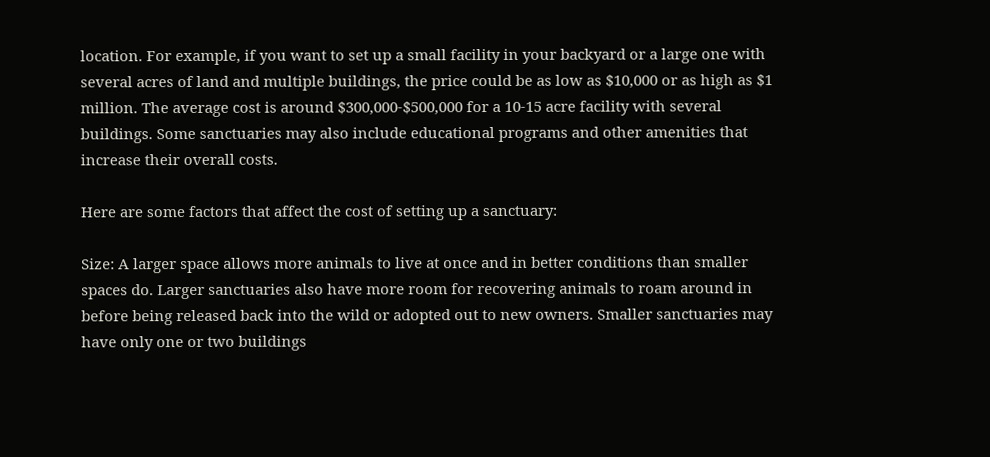location. For example, if you want to set up a small facility in your backyard or a large one with several acres of land and multiple buildings, the price could be as low as $10,000 or as high as $1 million. The average cost is around $300,000-$500,000 for a 10-15 acre facility with several buildings. Some sanctuaries may also include educational programs and other amenities that increase their overall costs.

Here are some factors that affect the cost of setting up a sanctuary:

Size: A larger space allows more animals to live at once and in better conditions than smaller spaces do. Larger sanctuaries also have more room for recovering animals to roam around in before being released back into the wild or adopted out to new owners. Smaller sanctuaries may have only one or two buildings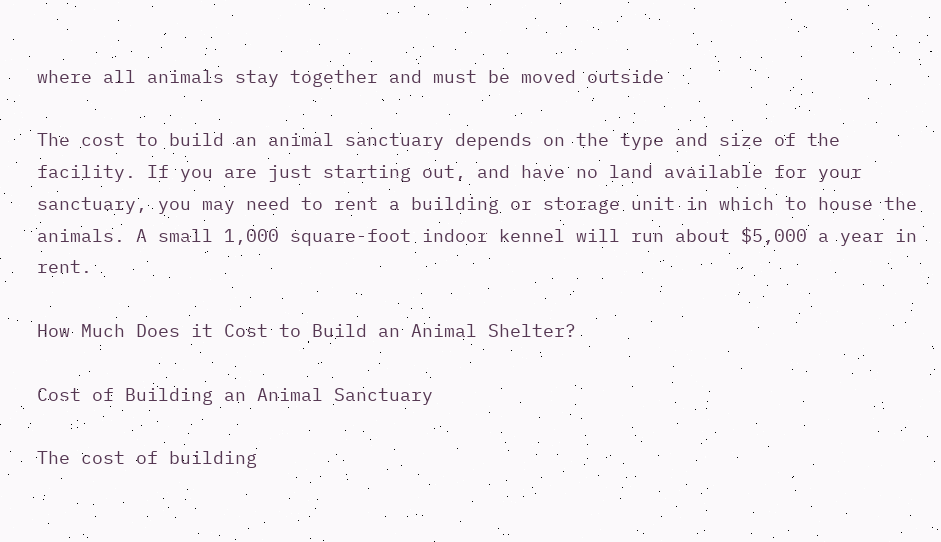where all animals stay together and must be moved outside

The cost to build an animal sanctuary depends on the type and size of the facility. If you are just starting out, and have no land available for your sanctuary, you may need to rent a building or storage unit in which to house the animals. A small 1,000 square-foot indoor kennel will run about $5,000 a year in rent.

How Much Does it Cost to Build an Animal Shelter?

Cost of Building an Animal Sanctuary

The cost of building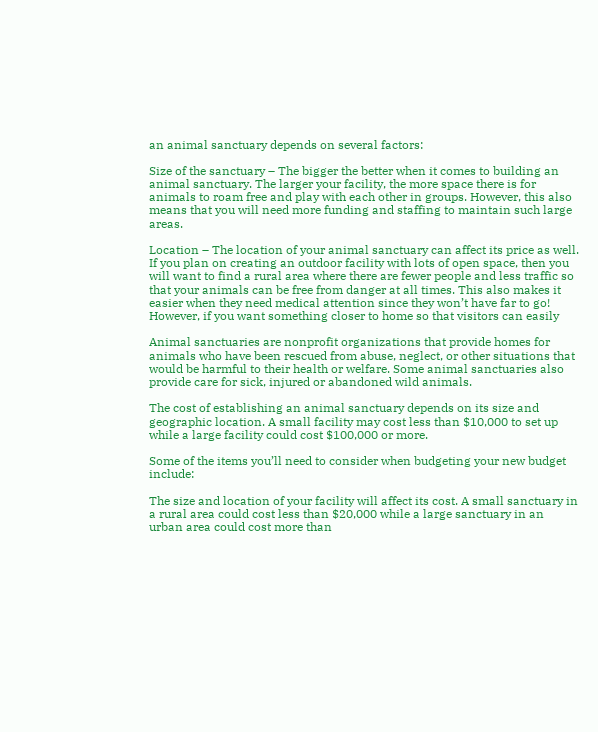an animal sanctuary depends on several factors:

Size of the sanctuary – The bigger the better when it comes to building an animal sanctuary. The larger your facility, the more space there is for animals to roam free and play with each other in groups. However, this also means that you will need more funding and staffing to maintain such large areas.

Location – The location of your animal sanctuary can affect its price as well. If you plan on creating an outdoor facility with lots of open space, then you will want to find a rural area where there are fewer people and less traffic so that your animals can be free from danger at all times. This also makes it easier when they need medical attention since they won’t have far to go! However, if you want something closer to home so that visitors can easily

Animal sanctuaries are nonprofit organizations that provide homes for animals who have been rescued from abuse, neglect, or other situations that would be harmful to their health or welfare. Some animal sanctuaries also provide care for sick, injured or abandoned wild animals.

The cost of establishing an animal sanctuary depends on its size and geographic location. A small facility may cost less than $10,000 to set up while a large facility could cost $100,000 or more.

Some of the items you’ll need to consider when budgeting your new budget include:

The size and location of your facility will affect its cost. A small sanctuary in a rural area could cost less than $20,000 while a large sanctuary in an urban area could cost more than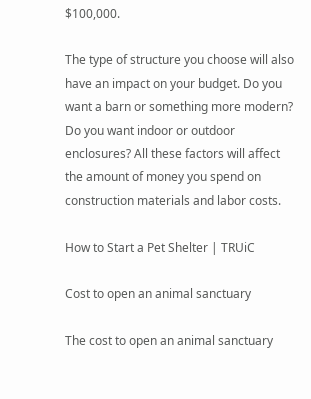$100,000.

The type of structure you choose will also have an impact on your budget. Do you want a barn or something more modern? Do you want indoor or outdoor enclosures? All these factors will affect the amount of money you spend on construction materials and labor costs.

How to Start a Pet Shelter | TRUiC

Cost to open an animal sanctuary

The cost to open an animal sanctuary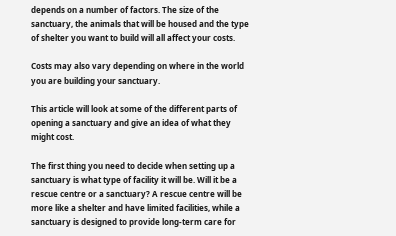depends on a number of factors. The size of the sanctuary, the animals that will be housed and the type of shelter you want to build will all affect your costs.

Costs may also vary depending on where in the world you are building your sanctuary.

This article will look at some of the different parts of opening a sanctuary and give an idea of what they might cost.

The first thing you need to decide when setting up a sanctuary is what type of facility it will be. Will it be a rescue centre or a sanctuary? A rescue centre will be more like a shelter and have limited facilities, while a sanctuary is designed to provide long-term care for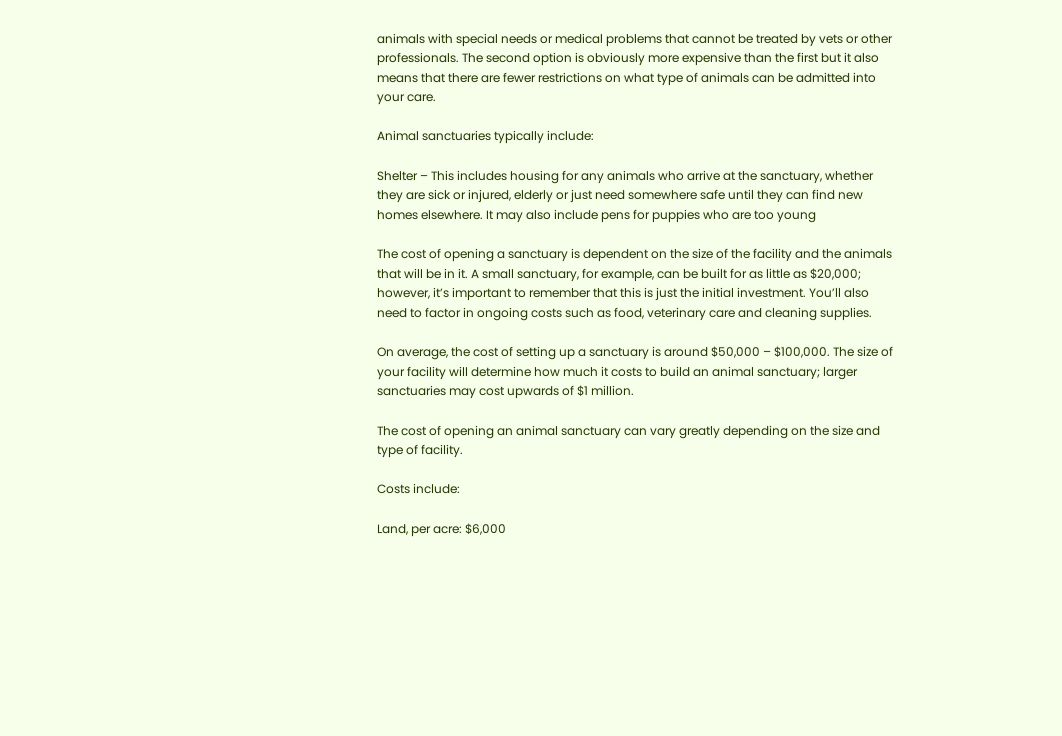animals with special needs or medical problems that cannot be treated by vets or other professionals. The second option is obviously more expensive than the first but it also means that there are fewer restrictions on what type of animals can be admitted into your care.

Animal sanctuaries typically include:

Shelter – This includes housing for any animals who arrive at the sanctuary, whether they are sick or injured, elderly or just need somewhere safe until they can find new homes elsewhere. It may also include pens for puppies who are too young

The cost of opening a sanctuary is dependent on the size of the facility and the animals that will be in it. A small sanctuary, for example, can be built for as little as $20,000; however, it’s important to remember that this is just the initial investment. You’ll also need to factor in ongoing costs such as food, veterinary care and cleaning supplies.

On average, the cost of setting up a sanctuary is around $50,000 – $100,000. The size of your facility will determine how much it costs to build an animal sanctuary; larger sanctuaries may cost upwards of $1 million.

The cost of opening an animal sanctuary can vary greatly depending on the size and type of facility.

Costs include:

Land, per acre: $6,000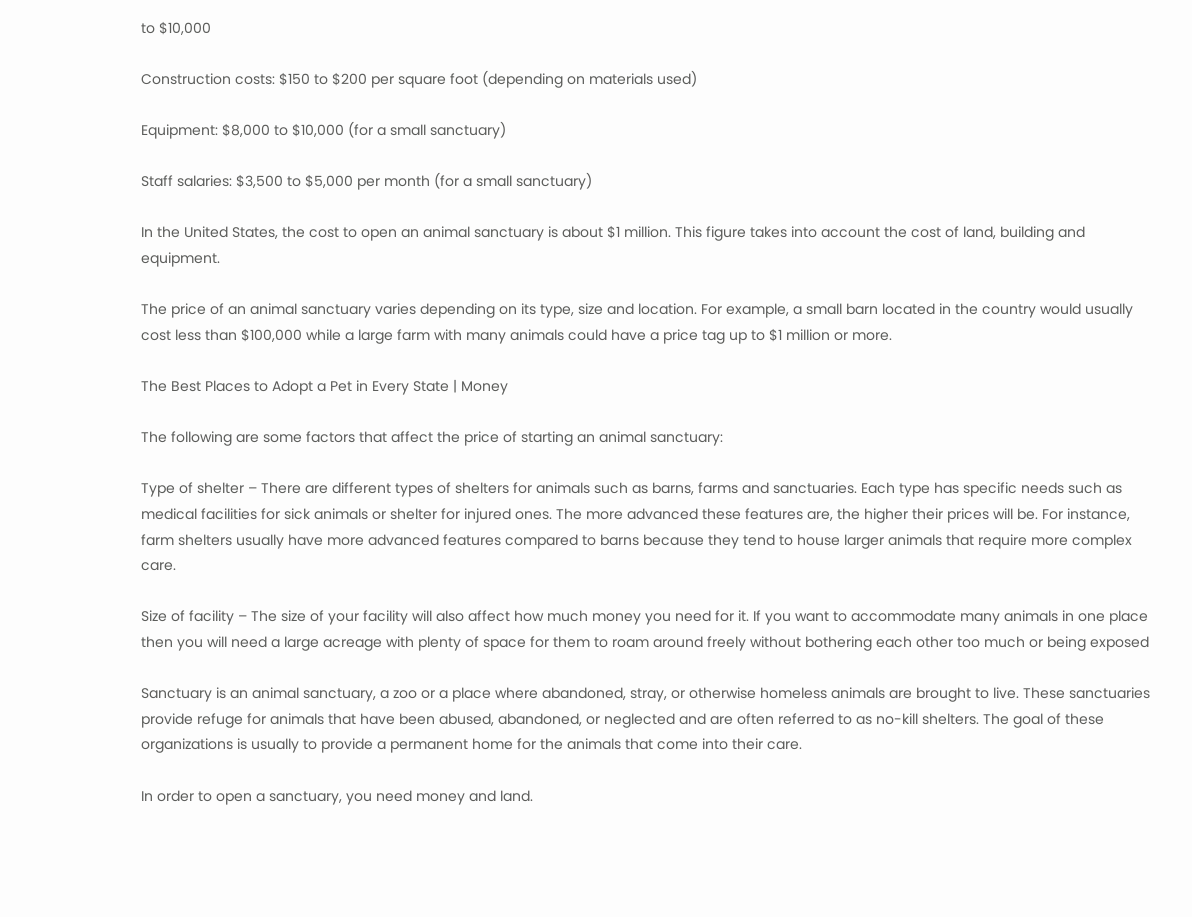to $10,000

Construction costs: $150 to $200 per square foot (depending on materials used)

Equipment: $8,000 to $10,000 (for a small sanctuary)

Staff salaries: $3,500 to $5,000 per month (for a small sanctuary)

In the United States, the cost to open an animal sanctuary is about $1 million. This figure takes into account the cost of land, building and equipment.

The price of an animal sanctuary varies depending on its type, size and location. For example, a small barn located in the country would usually cost less than $100,000 while a large farm with many animals could have a price tag up to $1 million or more.

The Best Places to Adopt a Pet in Every State | Money

The following are some factors that affect the price of starting an animal sanctuary:

Type of shelter – There are different types of shelters for animals such as barns, farms and sanctuaries. Each type has specific needs such as medical facilities for sick animals or shelter for injured ones. The more advanced these features are, the higher their prices will be. For instance, farm shelters usually have more advanced features compared to barns because they tend to house larger animals that require more complex care.

Size of facility – The size of your facility will also affect how much money you need for it. If you want to accommodate many animals in one place then you will need a large acreage with plenty of space for them to roam around freely without bothering each other too much or being exposed

Sanctuary is an animal sanctuary, a zoo or a place where abandoned, stray, or otherwise homeless animals are brought to live. These sanctuaries provide refuge for animals that have been abused, abandoned, or neglected and are often referred to as no-kill shelters. The goal of these organizations is usually to provide a permanent home for the animals that come into their care.

In order to open a sanctuary, you need money and land.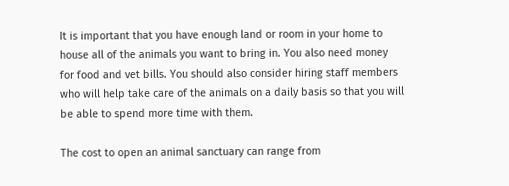It is important that you have enough land or room in your home to house all of the animals you want to bring in. You also need money for food and vet bills. You should also consider hiring staff members who will help take care of the animals on a daily basis so that you will be able to spend more time with them.

The cost to open an animal sanctuary can range from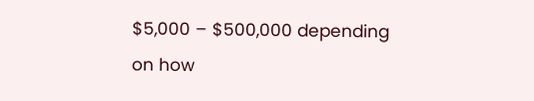$5,000 – $500,000 depending on how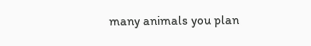many animals you plan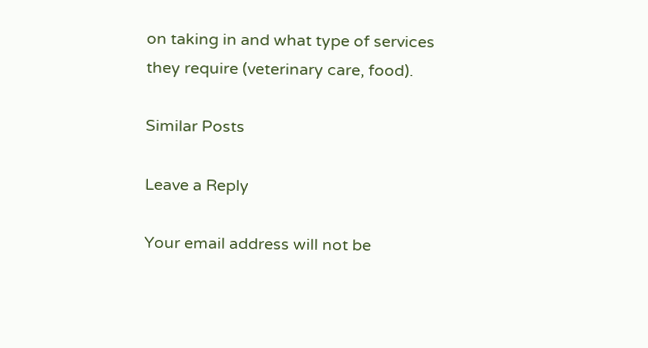on taking in and what type of services they require (veterinary care, food).

Similar Posts

Leave a Reply

Your email address will not be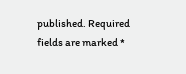published. Required fields are marked *